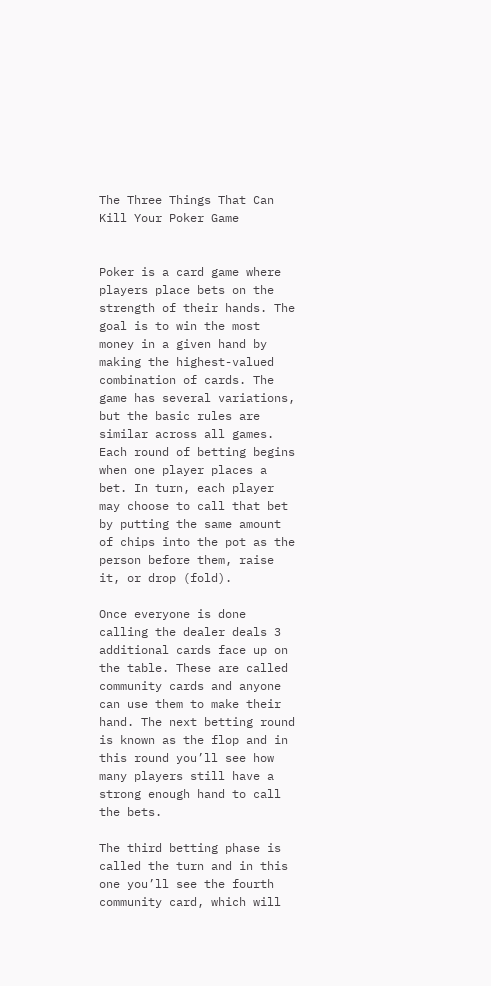The Three Things That Can Kill Your Poker Game


Poker is a card game where players place bets on the strength of their hands. The goal is to win the most money in a given hand by making the highest-valued combination of cards. The game has several variations, but the basic rules are similar across all games. Each round of betting begins when one player places a bet. In turn, each player may choose to call that bet by putting the same amount of chips into the pot as the person before them, raise it, or drop (fold).

Once everyone is done calling the dealer deals 3 additional cards face up on the table. These are called community cards and anyone can use them to make their hand. The next betting round is known as the flop and in this round you’ll see how many players still have a strong enough hand to call the bets.

The third betting phase is called the turn and in this one you’ll see the fourth community card, which will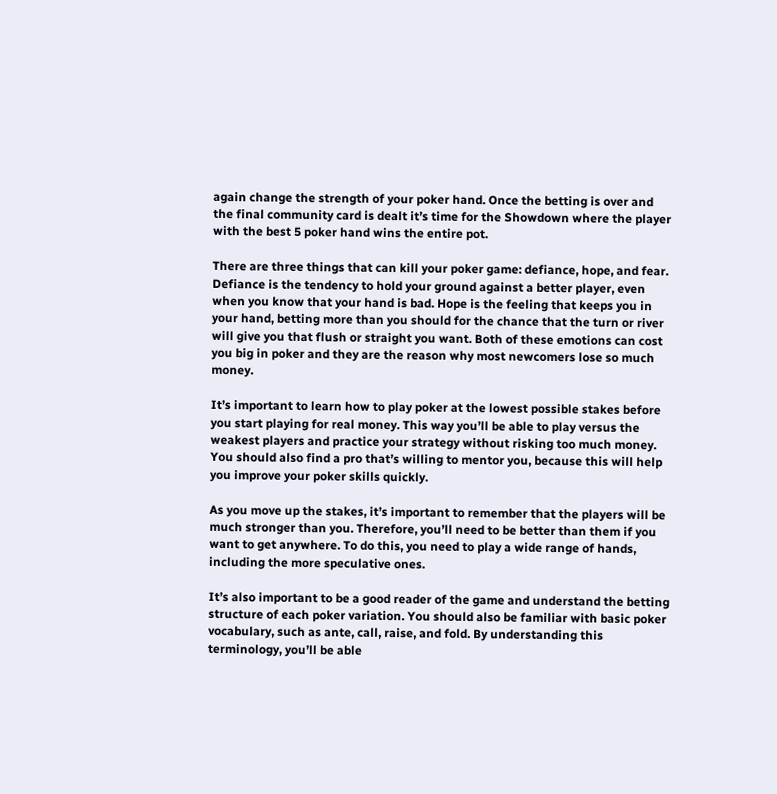again change the strength of your poker hand. Once the betting is over and the final community card is dealt it’s time for the Showdown where the player with the best 5 poker hand wins the entire pot.

There are three things that can kill your poker game: defiance, hope, and fear. Defiance is the tendency to hold your ground against a better player, even when you know that your hand is bad. Hope is the feeling that keeps you in your hand, betting more than you should for the chance that the turn or river will give you that flush or straight you want. Both of these emotions can cost you big in poker and they are the reason why most newcomers lose so much money.

It’s important to learn how to play poker at the lowest possible stakes before you start playing for real money. This way you’ll be able to play versus the weakest players and practice your strategy without risking too much money. You should also find a pro that’s willing to mentor you, because this will help you improve your poker skills quickly.

As you move up the stakes, it’s important to remember that the players will be much stronger than you. Therefore, you’ll need to be better than them if you want to get anywhere. To do this, you need to play a wide range of hands, including the more speculative ones.

It’s also important to be a good reader of the game and understand the betting structure of each poker variation. You should also be familiar with basic poker vocabulary, such as ante, call, raise, and fold. By understanding this terminology, you’ll be able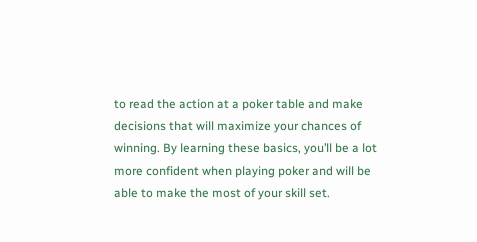to read the action at a poker table and make decisions that will maximize your chances of winning. By learning these basics, you’ll be a lot more confident when playing poker and will be able to make the most of your skill set.